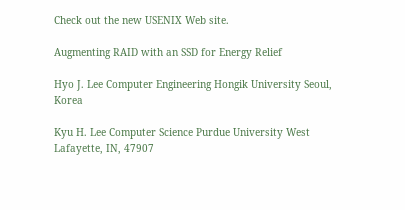Check out the new USENIX Web site.

Augmenting RAID with an SSD for Energy Relief

Hyo J. Lee Computer Engineering Hongik University Seoul, Korea

Kyu H. Lee Computer Science Purdue University West Lafayette, IN, 47907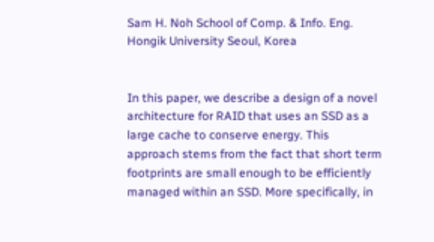Sam H. Noh School of Comp. & Info. Eng. Hongik University Seoul, Korea


In this paper, we describe a design of a novel architecture for RAID that uses an SSD as a large cache to conserve energy. This approach stems from the fact that short term footprints are small enough to be efficiently managed within an SSD. More specifically, in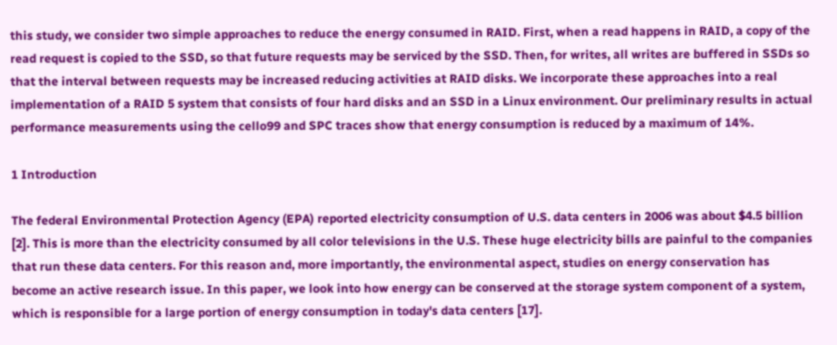this study, we consider two simple approaches to reduce the energy consumed in RAID. First, when a read happens in RAID, a copy of the read request is copied to the SSD, so that future requests may be serviced by the SSD. Then, for writes, all writes are buffered in SSDs so that the interval between requests may be increased reducing activities at RAID disks. We incorporate these approaches into a real implementation of a RAID 5 system that consists of four hard disks and an SSD in a Linux environment. Our preliminary results in actual performance measurements using the cello99 and SPC traces show that energy consumption is reduced by a maximum of 14%.

1 Introduction

The federal Environmental Protection Agency (EPA) reported electricity consumption of U.S. data centers in 2006 was about $4.5 billion [2]. This is more than the electricity consumed by all color televisions in the U.S. These huge electricity bills are painful to the companies that run these data centers. For this reason and, more importantly, the environmental aspect, studies on energy conservation has become an active research issue. In this paper, we look into how energy can be conserved at the storage system component of a system, which is responsible for a large portion of energy consumption in today's data centers [17].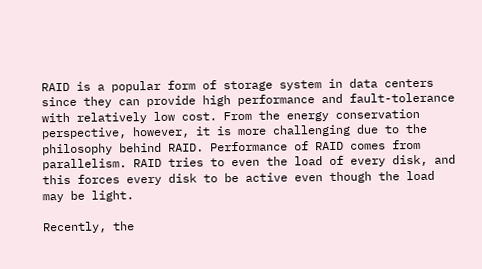RAID is a popular form of storage system in data centers since they can provide high performance and fault-tolerance with relatively low cost. From the energy conservation perspective, however, it is more challenging due to the philosophy behind RAID. Performance of RAID comes from parallelism. RAID tries to even the load of every disk, and this forces every disk to be active even though the load may be light.

Recently, the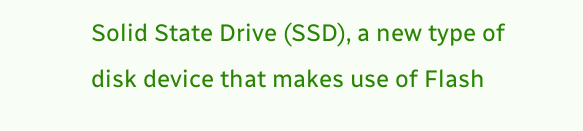Solid State Drive (SSD), a new type of disk device that makes use of Flash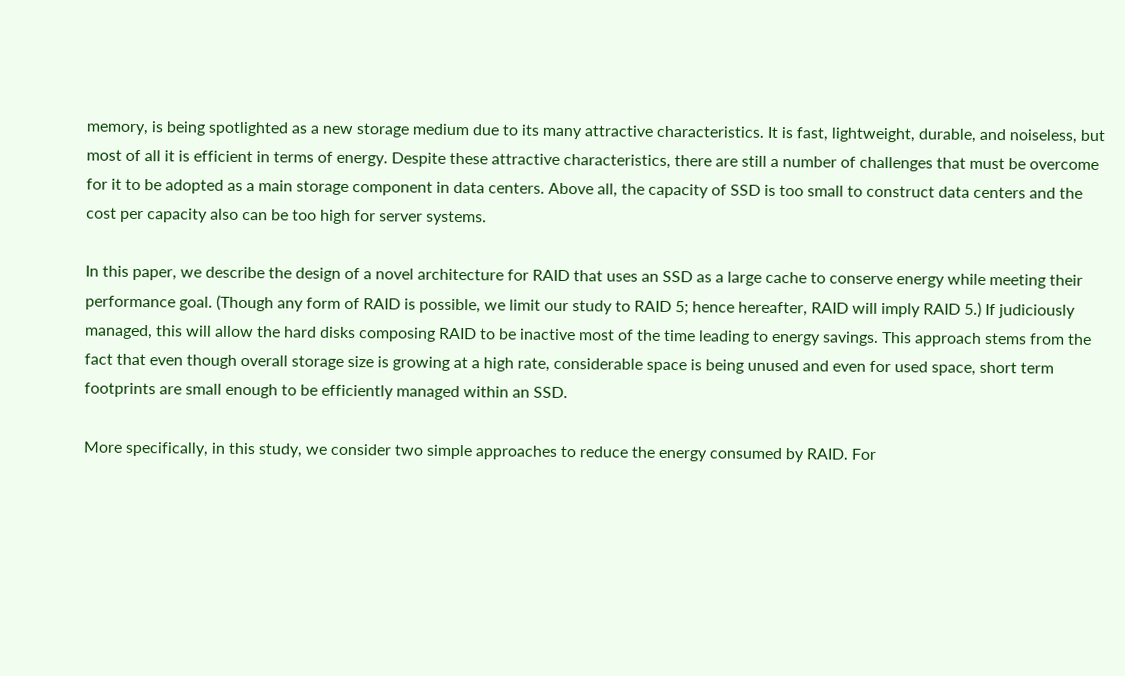memory, is being spotlighted as a new storage medium due to its many attractive characteristics. It is fast, lightweight, durable, and noiseless, but most of all it is efficient in terms of energy. Despite these attractive characteristics, there are still a number of challenges that must be overcome for it to be adopted as a main storage component in data centers. Above all, the capacity of SSD is too small to construct data centers and the cost per capacity also can be too high for server systems.

In this paper, we describe the design of a novel architecture for RAID that uses an SSD as a large cache to conserve energy while meeting their performance goal. (Though any form of RAID is possible, we limit our study to RAID 5; hence hereafter, RAID will imply RAID 5.) If judiciously managed, this will allow the hard disks composing RAID to be inactive most of the time leading to energy savings. This approach stems from the fact that even though overall storage size is growing at a high rate, considerable space is being unused and even for used space, short term footprints are small enough to be efficiently managed within an SSD.

More specifically, in this study, we consider two simple approaches to reduce the energy consumed by RAID. For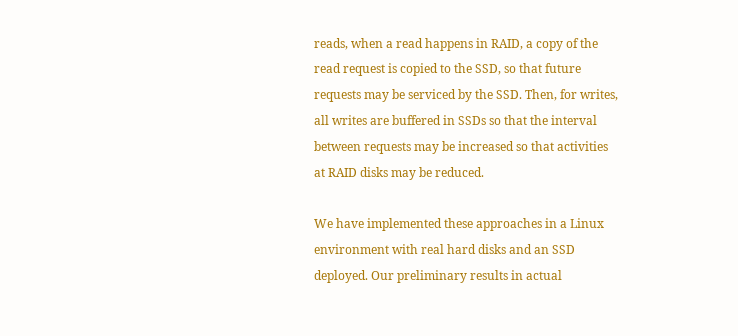reads, when a read happens in RAID, a copy of the read request is copied to the SSD, so that future requests may be serviced by the SSD. Then, for writes, all writes are buffered in SSDs so that the interval between requests may be increased so that activities at RAID disks may be reduced.

We have implemented these approaches in a Linux environment with real hard disks and an SSD deployed. Our preliminary results in actual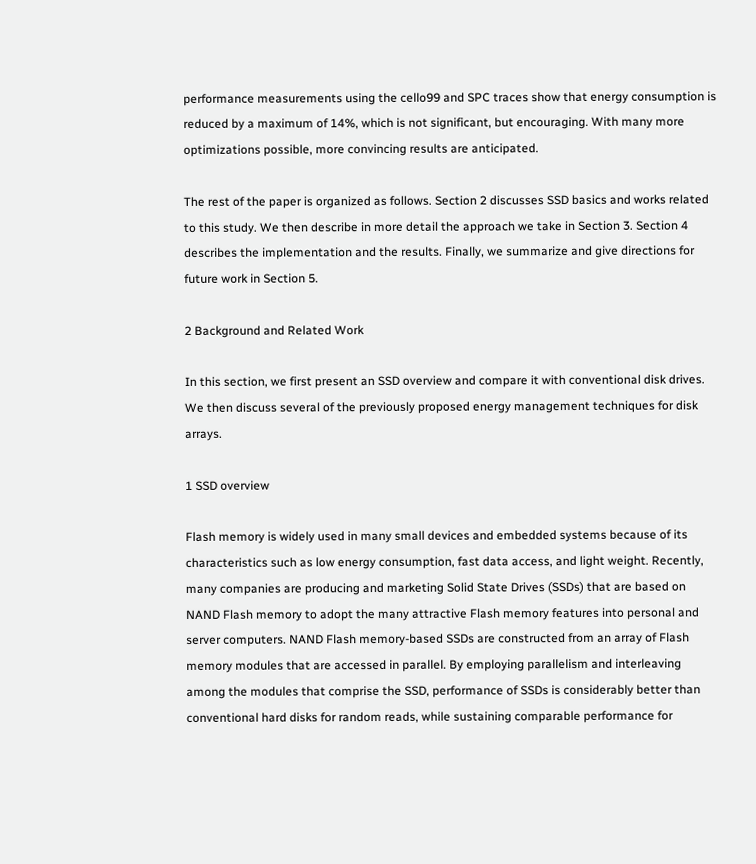performance measurements using the cello99 and SPC traces show that energy consumption is reduced by a maximum of 14%, which is not significant, but encouraging. With many more optimizations possible, more convincing results are anticipated.

The rest of the paper is organized as follows. Section 2 discusses SSD basics and works related to this study. We then describe in more detail the approach we take in Section 3. Section 4 describes the implementation and the results. Finally, we summarize and give directions for future work in Section 5.

2 Background and Related Work

In this section, we first present an SSD overview and compare it with conventional disk drives. We then discuss several of the previously proposed energy management techniques for disk arrays.

1 SSD overview

Flash memory is widely used in many small devices and embedded systems because of its characteristics such as low energy consumption, fast data access, and light weight. Recently, many companies are producing and marketing Solid State Drives (SSDs) that are based on NAND Flash memory to adopt the many attractive Flash memory features into personal and server computers. NAND Flash memory-based SSDs are constructed from an array of Flash memory modules that are accessed in parallel. By employing parallelism and interleaving among the modules that comprise the SSD, performance of SSDs is considerably better than conventional hard disks for random reads, while sustaining comparable performance for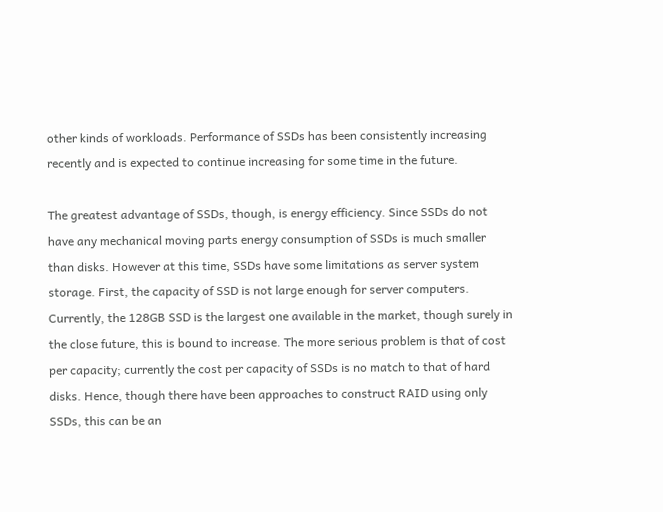other kinds of workloads. Performance of SSDs has been consistently increasing recently and is expected to continue increasing for some time in the future.

The greatest advantage of SSDs, though, is energy efficiency. Since SSDs do not have any mechanical moving parts energy consumption of SSDs is much smaller than disks. However at this time, SSDs have some limitations as server system storage. First, the capacity of SSD is not large enough for server computers. Currently, the 128GB SSD is the largest one available in the market, though surely in the close future, this is bound to increase. The more serious problem is that of cost per capacity; currently the cost per capacity of SSDs is no match to that of hard disks. Hence, though there have been approaches to construct RAID using only SSDs, this can be an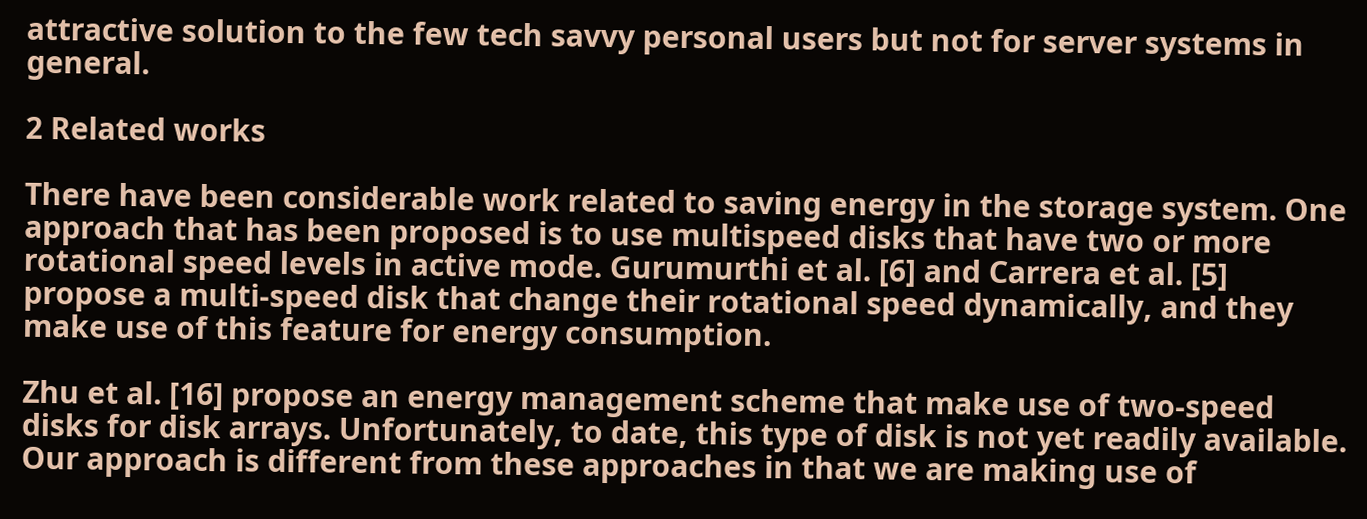attractive solution to the few tech savvy personal users but not for server systems in general.

2 Related works

There have been considerable work related to saving energy in the storage system. One approach that has been proposed is to use multispeed disks that have two or more rotational speed levels in active mode. Gurumurthi et al. [6] and Carrera et al. [5] propose a multi-speed disk that change their rotational speed dynamically, and they make use of this feature for energy consumption.

Zhu et al. [16] propose an energy management scheme that make use of two-speed disks for disk arrays. Unfortunately, to date, this type of disk is not yet readily available. Our approach is different from these approaches in that we are making use of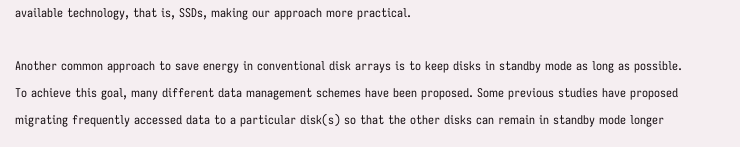available technology, that is, SSDs, making our approach more practical.

Another common approach to save energy in conventional disk arrays is to keep disks in standby mode as long as possible. To achieve this goal, many different data management schemes have been proposed. Some previous studies have proposed migrating frequently accessed data to a particular disk(s) so that the other disks can remain in standby mode longer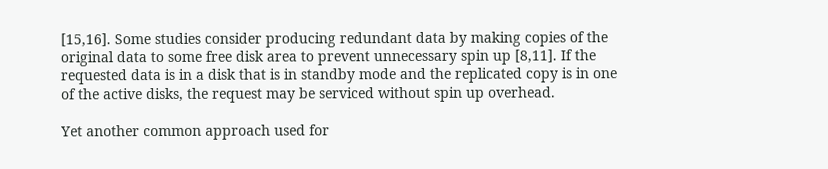[15,16]. Some studies consider producing redundant data by making copies of the original data to some free disk area to prevent unnecessary spin up [8,11]. If the requested data is in a disk that is in standby mode and the replicated copy is in one of the active disks, the request may be serviced without spin up overhead.

Yet another common approach used for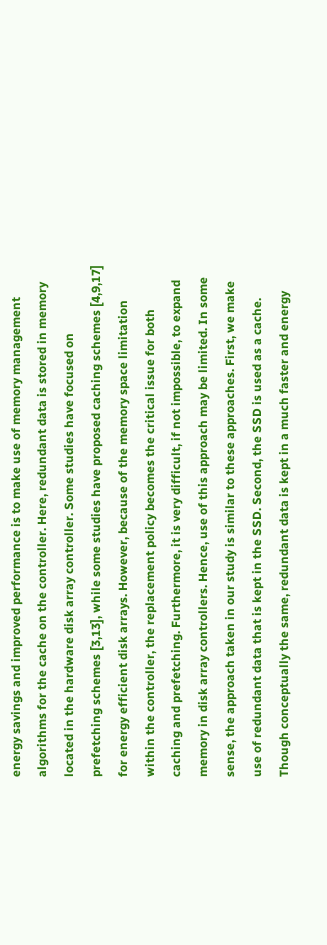energy savings and improved performance is to make use of memory management algorithms for the cache on the controller. Here, redundant data is stored in memory located in the hardware disk array controller. Some studies have focused on prefetching schemes [3,13], while some studies have proposed caching schemes [4,9,17] for energy efficient disk arrays. However, because of the memory space limitation within the controller, the replacement policy becomes the critical issue for both caching and prefetching. Furthermore, it is very difficult, if not impossible, to expand memory in disk array controllers. Hence, use of this approach may be limited. In some sense, the approach taken in our study is similar to these approaches. First, we make use of redundant data that is kept in the SSD. Second, the SSD is used as a cache. Though conceptually the same, redundant data is kept in a much faster and energy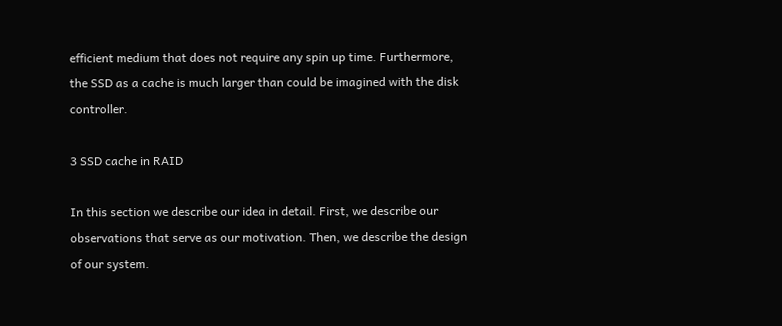efficient medium that does not require any spin up time. Furthermore, the SSD as a cache is much larger than could be imagined with the disk controller.

3 SSD cache in RAID

In this section we describe our idea in detail. First, we describe our observations that serve as our motivation. Then, we describe the design of our system.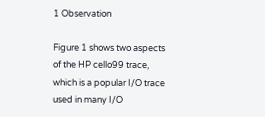1 Observation

Figure 1 shows two aspects of the HP cello99 trace, which is a popular I/O trace used in many I/O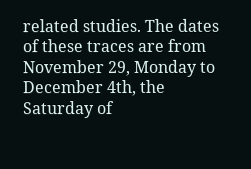related studies. The dates of these traces are from November 29, Monday to December 4th, the Saturday of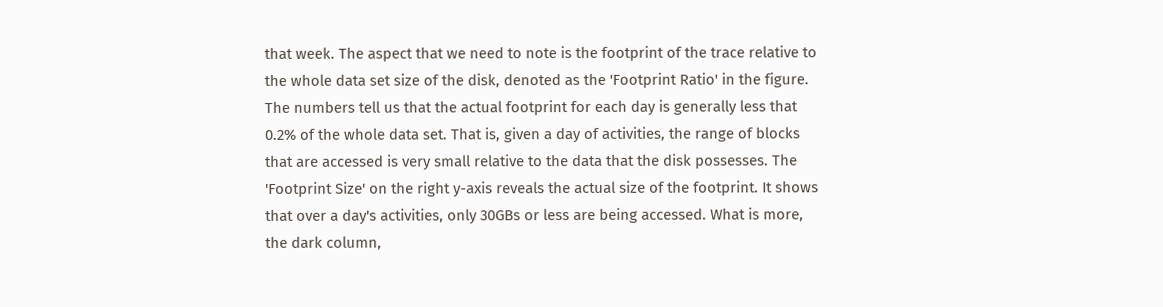that week. The aspect that we need to note is the footprint of the trace relative to the whole data set size of the disk, denoted as the 'Footprint Ratio' in the figure. The numbers tell us that the actual footprint for each day is generally less that 0.2% of the whole data set. That is, given a day of activities, the range of blocks that are accessed is very small relative to the data that the disk possesses. The 'Footprint Size' on the right y-axis reveals the actual size of the footprint. It shows that over a day's activities, only 30GBs or less are being accessed. What is more, the dark column,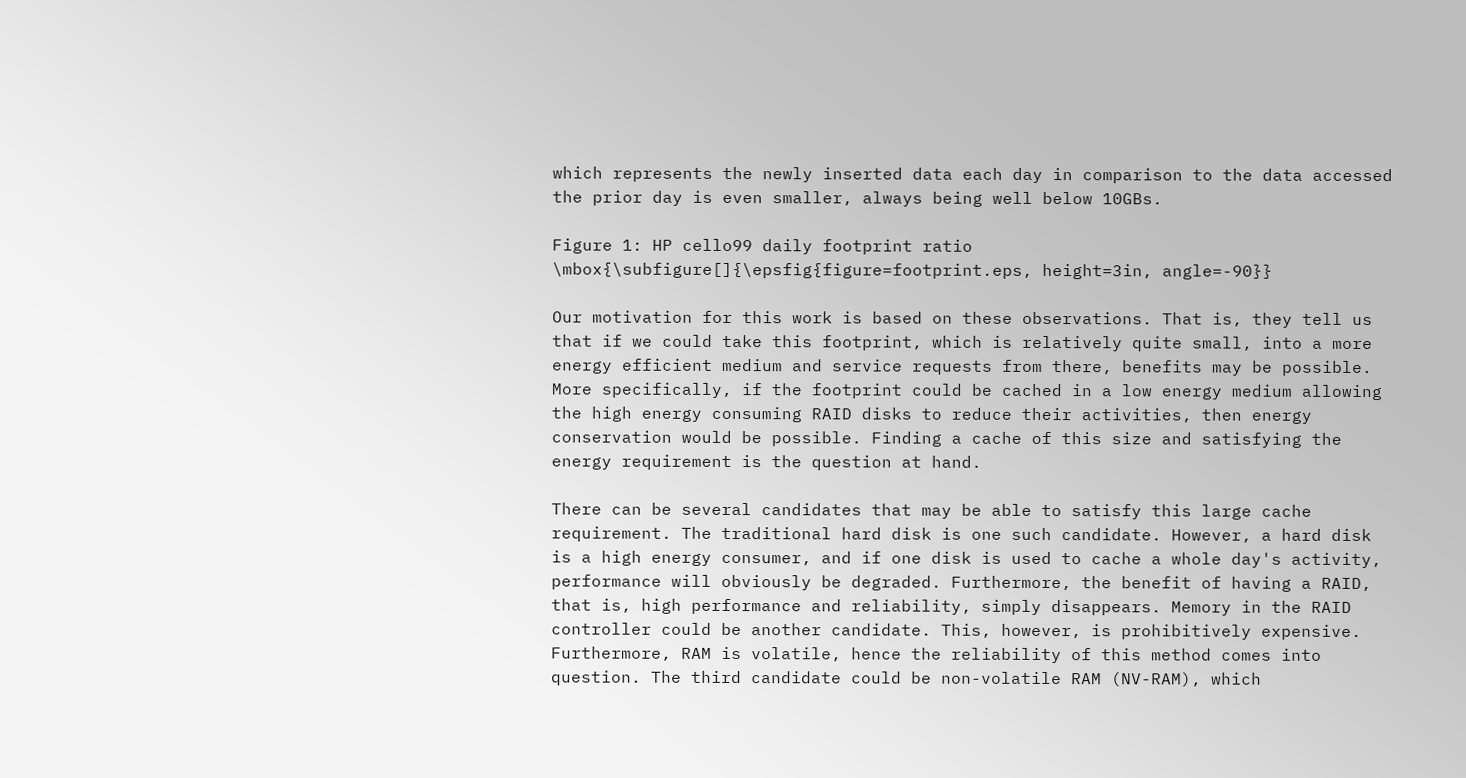which represents the newly inserted data each day in comparison to the data accessed the prior day is even smaller, always being well below 10GBs.

Figure 1: HP cello99 daily footprint ratio
\mbox{\subfigure[]{\epsfig{figure=footprint.eps, height=3in, angle=-90}}

Our motivation for this work is based on these observations. That is, they tell us that if we could take this footprint, which is relatively quite small, into a more energy efficient medium and service requests from there, benefits may be possible. More specifically, if the footprint could be cached in a low energy medium allowing the high energy consuming RAID disks to reduce their activities, then energy conservation would be possible. Finding a cache of this size and satisfying the energy requirement is the question at hand.

There can be several candidates that may be able to satisfy this large cache requirement. The traditional hard disk is one such candidate. However, a hard disk is a high energy consumer, and if one disk is used to cache a whole day's activity, performance will obviously be degraded. Furthermore, the benefit of having a RAID, that is, high performance and reliability, simply disappears. Memory in the RAID controller could be another candidate. This, however, is prohibitively expensive. Furthermore, RAM is volatile, hence the reliability of this method comes into question. The third candidate could be non-volatile RAM (NV-RAM), which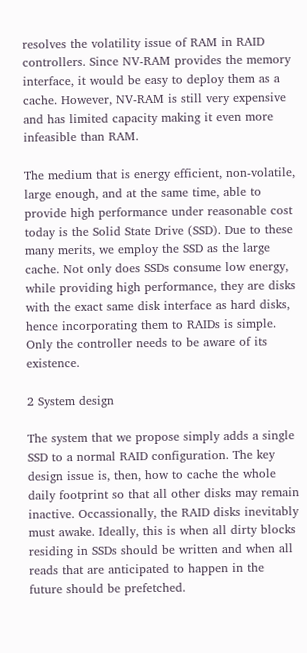resolves the volatility issue of RAM in RAID controllers. Since NV-RAM provides the memory interface, it would be easy to deploy them as a cache. However, NV-RAM is still very expensive and has limited capacity making it even more infeasible than RAM.

The medium that is energy efficient, non-volatile, large enough, and at the same time, able to provide high performance under reasonable cost today is the Solid State Drive (SSD). Due to these many merits, we employ the SSD as the large cache. Not only does SSDs consume low energy, while providing high performance, they are disks with the exact same disk interface as hard disks, hence incorporating them to RAIDs is simple. Only the controller needs to be aware of its existence.

2 System design

The system that we propose simply adds a single SSD to a normal RAID configuration. The key design issue is, then, how to cache the whole daily footprint so that all other disks may remain inactive. Occassionally, the RAID disks inevitably must awake. Ideally, this is when all dirty blocks residing in SSDs should be written and when all reads that are anticipated to happen in the future should be prefetched.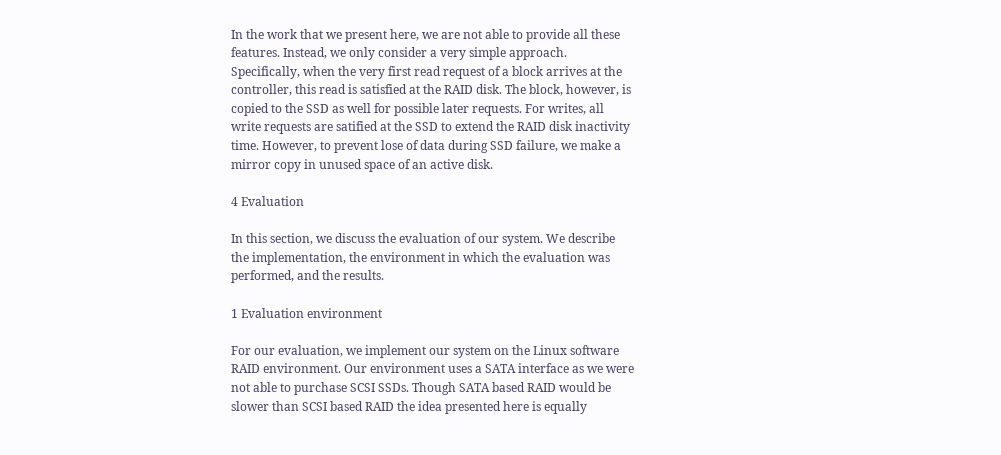In the work that we present here, we are not able to provide all these features. Instead, we only consider a very simple approach. Specifically, when the very first read request of a block arrives at the controller, this read is satisfied at the RAID disk. The block, however, is copied to the SSD as well for possible later requests. For writes, all write requests are satified at the SSD to extend the RAID disk inactivity time. However, to prevent lose of data during SSD failure, we make a mirror copy in unused space of an active disk.

4 Evaluation

In this section, we discuss the evaluation of our system. We describe the implementation, the environment in which the evaluation was performed, and the results.

1 Evaluation environment

For our evaluation, we implement our system on the Linux software RAID environment. Our environment uses a SATA interface as we were not able to purchase SCSI SSDs. Though SATA based RAID would be slower than SCSI based RAID the idea presented here is equally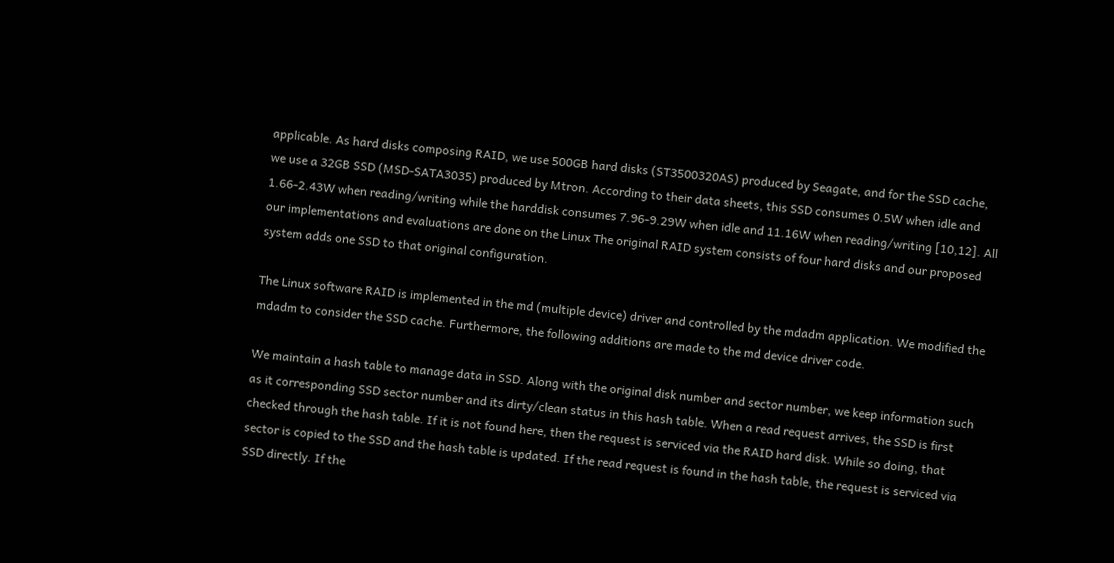applicable. As hard disks composing RAID, we use 500GB hard disks (ST3500320AS) produced by Seagate, and for the SSD cache, we use a 32GB SSD (MSD-SATA3035) produced by Mtron. According to their data sheets, this SSD consumes 0.5W when idle and 1.66-2.43W when reading/writing while the harddisk consumes 7.96-9.29W when idle and 11.16W when reading/writing [10,12]. All our implementations and evaluations are done on the Linux The original RAID system consists of four hard disks and our proposed system adds one SSD to that original configuration.

The Linux software RAID is implemented in the md (multiple device) driver and controlled by the mdadm application. We modified the mdadm to consider the SSD cache. Furthermore, the following additions are made to the md device driver code.

We maintain a hash table to manage data in SSD. Along with the original disk number and sector number, we keep information such as it corresponding SSD sector number and its dirty/clean status in this hash table. When a read request arrives, the SSD is first checked through the hash table. If it is not found here, then the request is serviced via the RAID hard disk. While so doing, that sector is copied to the SSD and the hash table is updated. If the read request is found in the hash table, the request is serviced via SSD directly. If the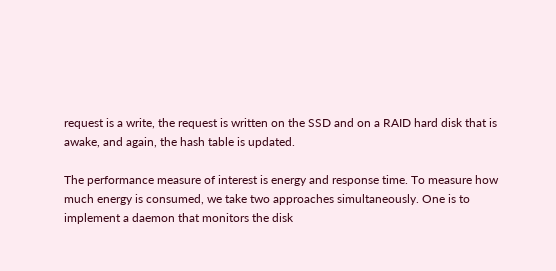request is a write, the request is written on the SSD and on a RAID hard disk that is awake, and again, the hash table is updated.

The performance measure of interest is energy and response time. To measure how much energy is consumed, we take two approaches simultaneously. One is to implement a daemon that monitors the disk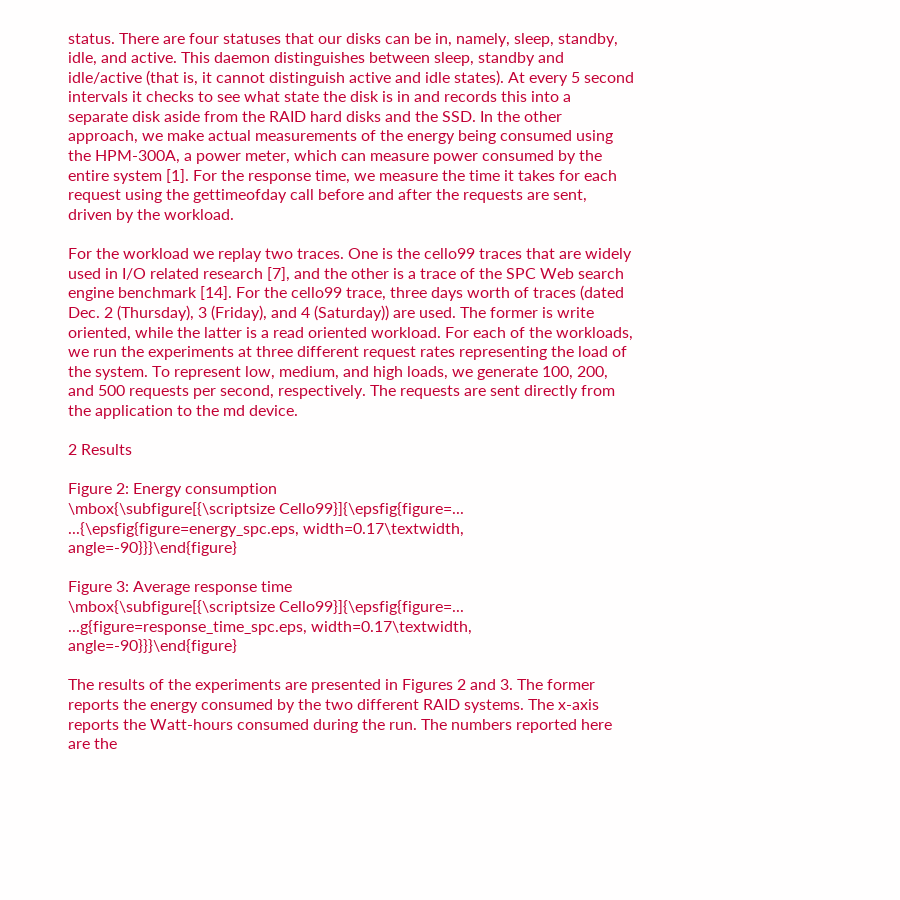status. There are four statuses that our disks can be in, namely, sleep, standby, idle, and active. This daemon distinguishes between sleep, standby and idle/active (that is, it cannot distinguish active and idle states). At every 5 second intervals it checks to see what state the disk is in and records this into a separate disk aside from the RAID hard disks and the SSD. In the other approach, we make actual measurements of the energy being consumed using the HPM-300A, a power meter, which can measure power consumed by the entire system [1]. For the response time, we measure the time it takes for each request using the gettimeofday call before and after the requests are sent, driven by the workload.

For the workload we replay two traces. One is the cello99 traces that are widely used in I/O related research [7], and the other is a trace of the SPC Web search engine benchmark [14]. For the cello99 trace, three days worth of traces (dated Dec. 2 (Thursday), 3 (Friday), and 4 (Saturday)) are used. The former is write oriented, while the latter is a read oriented workload. For each of the workloads, we run the experiments at three different request rates representing the load of the system. To represent low, medium, and high loads, we generate 100, 200, and 500 requests per second, respectively. The requests are sent directly from the application to the md device.

2 Results

Figure 2: Energy consumption
\mbox{\subfigure[{\scriptsize Cello99}]{\epsfig{figure=...
...{\epsfig{figure=energy_spc.eps, width=0.17\textwidth, angle=-90}}}\end{figure}

Figure 3: Average response time
\mbox{\subfigure[{\scriptsize Cello99}]{\epsfig{figure=...
...g{figure=response_time_spc.eps, width=0.17\textwidth, angle=-90}}}\end{figure}

The results of the experiments are presented in Figures 2 and 3. The former reports the energy consumed by the two different RAID systems. The x-axis reports the Watt-hours consumed during the run. The numbers reported here are the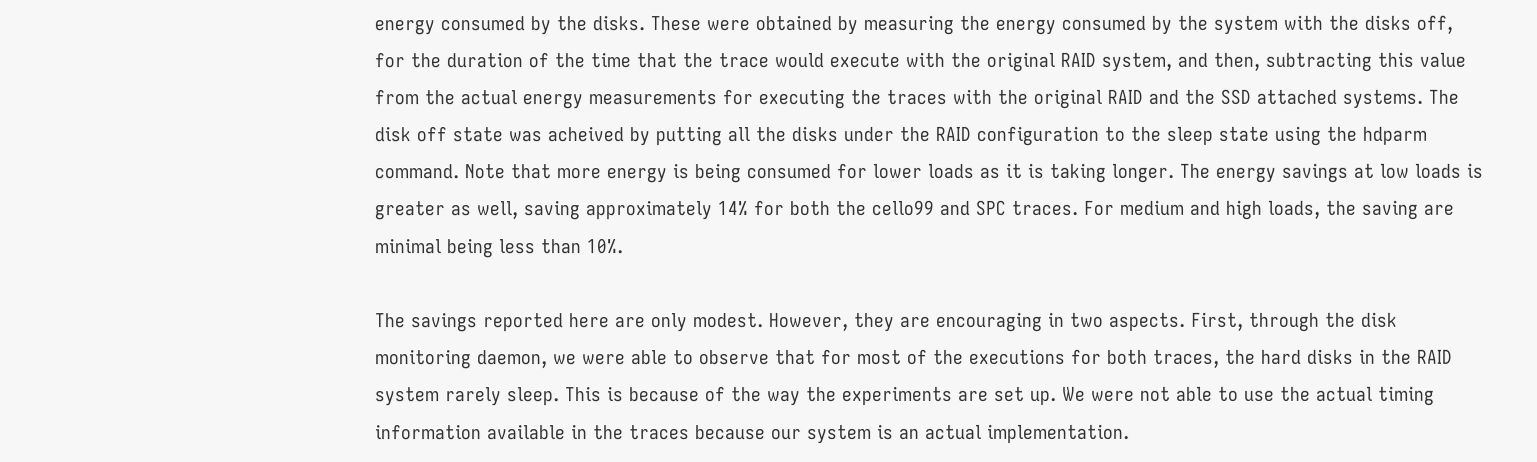energy consumed by the disks. These were obtained by measuring the energy consumed by the system with the disks off, for the duration of the time that the trace would execute with the original RAID system, and then, subtracting this value from the actual energy measurements for executing the traces with the original RAID and the SSD attached systems. The disk off state was acheived by putting all the disks under the RAID configuration to the sleep state using the hdparm command. Note that more energy is being consumed for lower loads as it is taking longer. The energy savings at low loads is greater as well, saving approximately 14% for both the cello99 and SPC traces. For medium and high loads, the saving are minimal being less than 10%.

The savings reported here are only modest. However, they are encouraging in two aspects. First, through the disk monitoring daemon, we were able to observe that for most of the executions for both traces, the hard disks in the RAID system rarely sleep. This is because of the way the experiments are set up. We were not able to use the actual timing information available in the traces because our system is an actual implementation.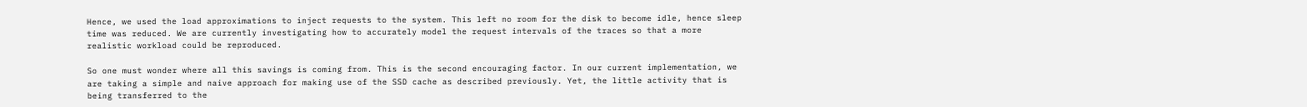Hence, we used the load approximations to inject requests to the system. This left no room for the disk to become idle, hence sleep time was reduced. We are currently investigating how to accurately model the request intervals of the traces so that a more realistic workload could be reproduced.

So one must wonder where all this savings is coming from. This is the second encouraging factor. In our current implementation, we are taking a simple and naive approach for making use of the SSD cache as described previously. Yet, the little activity that is being transferred to the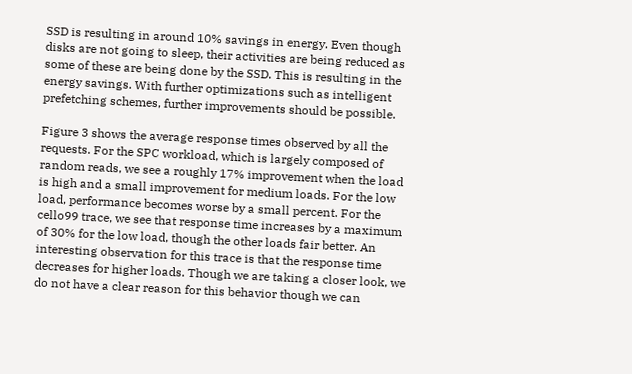SSD is resulting in around 10% savings in energy. Even though disks are not going to sleep, their activities are being reduced as some of these are being done by the SSD. This is resulting in the energy savings. With further optimizations such as intelligent prefetching schemes, further improvements should be possible.

Figure 3 shows the average response times observed by all the requests. For the SPC workload, which is largely composed of random reads, we see a roughly 17% improvement when the load is high and a small improvement for medium loads. For the low load, performance becomes worse by a small percent. For the cello99 trace, we see that response time increases by a maximum of 30% for the low load, though the other loads fair better. An interesting observation for this trace is that the response time decreases for higher loads. Though we are taking a closer look, we do not have a clear reason for this behavior though we can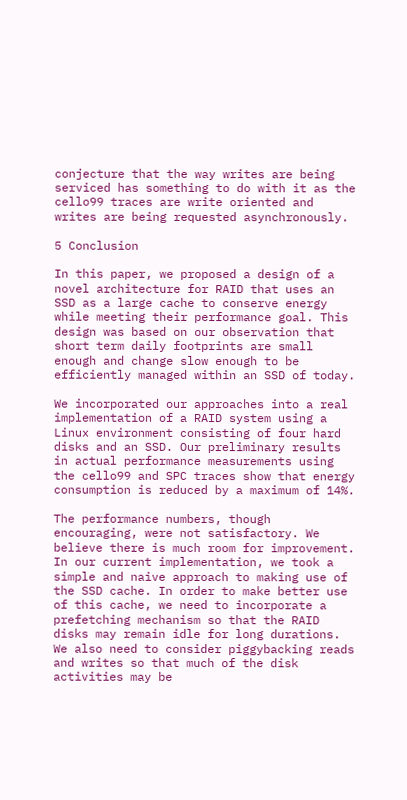conjecture that the way writes are being serviced has something to do with it as the cello99 traces are write oriented and writes are being requested asynchronously.

5 Conclusion

In this paper, we proposed a design of a novel architecture for RAID that uses an SSD as a large cache to conserve energy while meeting their performance goal. This design was based on our observation that short term daily footprints are small enough and change slow enough to be efficiently managed within an SSD of today.

We incorporated our approaches into a real implementation of a RAID system using a Linux environment consisting of four hard disks and an SSD. Our preliminary results in actual performance measurements using the cello99 and SPC traces show that energy consumption is reduced by a maximum of 14%.

The performance numbers, though encouraging, were not satisfactory. We believe there is much room for improvement. In our current implementation, we took a simple and naive approach to making use of the SSD cache. In order to make better use of this cache, we need to incorporate a prefetching mechanism so that the RAID disks may remain idle for long durations. We also need to consider piggybacking reads and writes so that much of the disk activities may be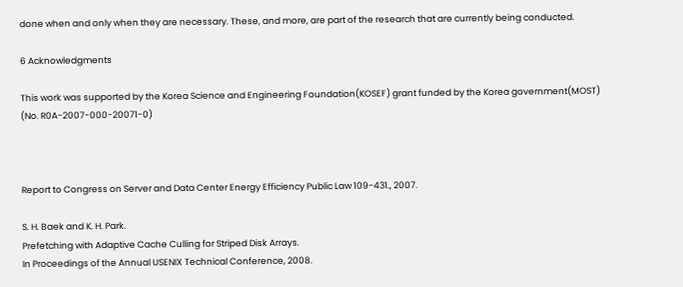done when and only when they are necessary. These, and more, are part of the research that are currently being conducted.

6 Acknowledgments

This work was supported by the Korea Science and Engineering Foundation(KOSEF) grant funded by the Korea government(MOST) (No. R0A-2007-000-20071-0)



Report to Congress on Server and Data Center Energy Efficiency Public Law 109-431., 2007.

S. H. Baek and K. H. Park.
Prefetching with Adaptive Cache Culling for Striped Disk Arrays.
In Proceedings of the Annual USENIX Technical Conference, 2008.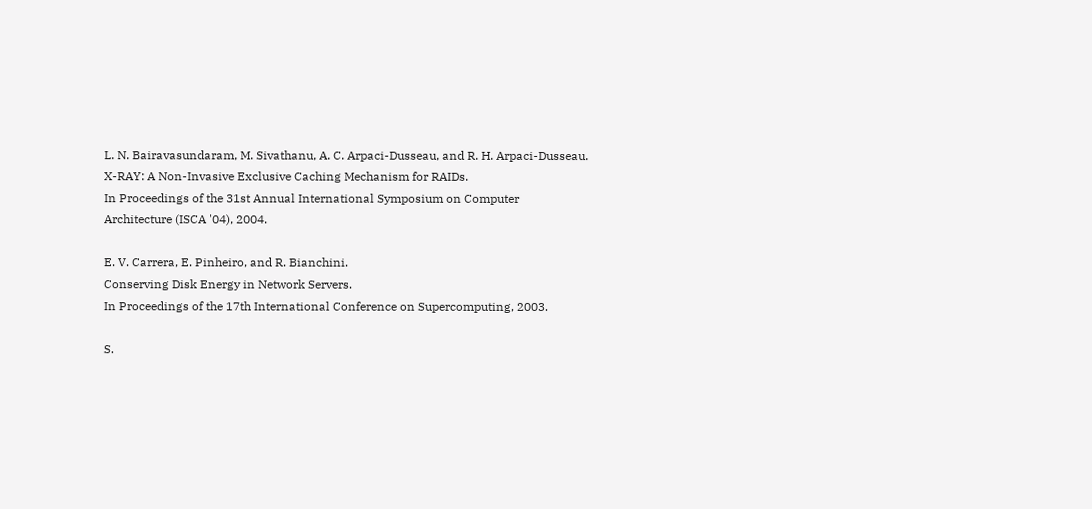L. N. Bairavasundaram, M. Sivathanu, A. C. Arpaci-Dusseau, and R. H. Arpaci-Dusseau.
X-RAY: A Non-Invasive Exclusive Caching Mechanism for RAIDs.
In Proceedings of the 31st Annual International Symposium on Computer Architecture (ISCA '04), 2004.

E. V. Carrera, E. Pinheiro, and R. Bianchini.
Conserving Disk Energy in Network Servers.
In Proceedings of the 17th International Conference on Supercomputing, 2003.

S.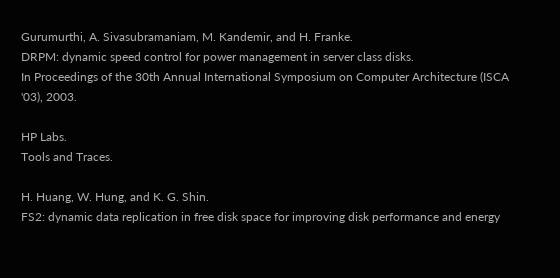Gurumurthi, A. Sivasubramaniam, M. Kandemir, and H. Franke.
DRPM: dynamic speed control for power management in server class disks.
In Proceedings of the 30th Annual International Symposium on Computer Architecture (ISCA '03), 2003.

HP Labs.
Tools and Traces.

H. Huang, W. Hung, and K. G. Shin.
FS2: dynamic data replication in free disk space for improving disk performance and energy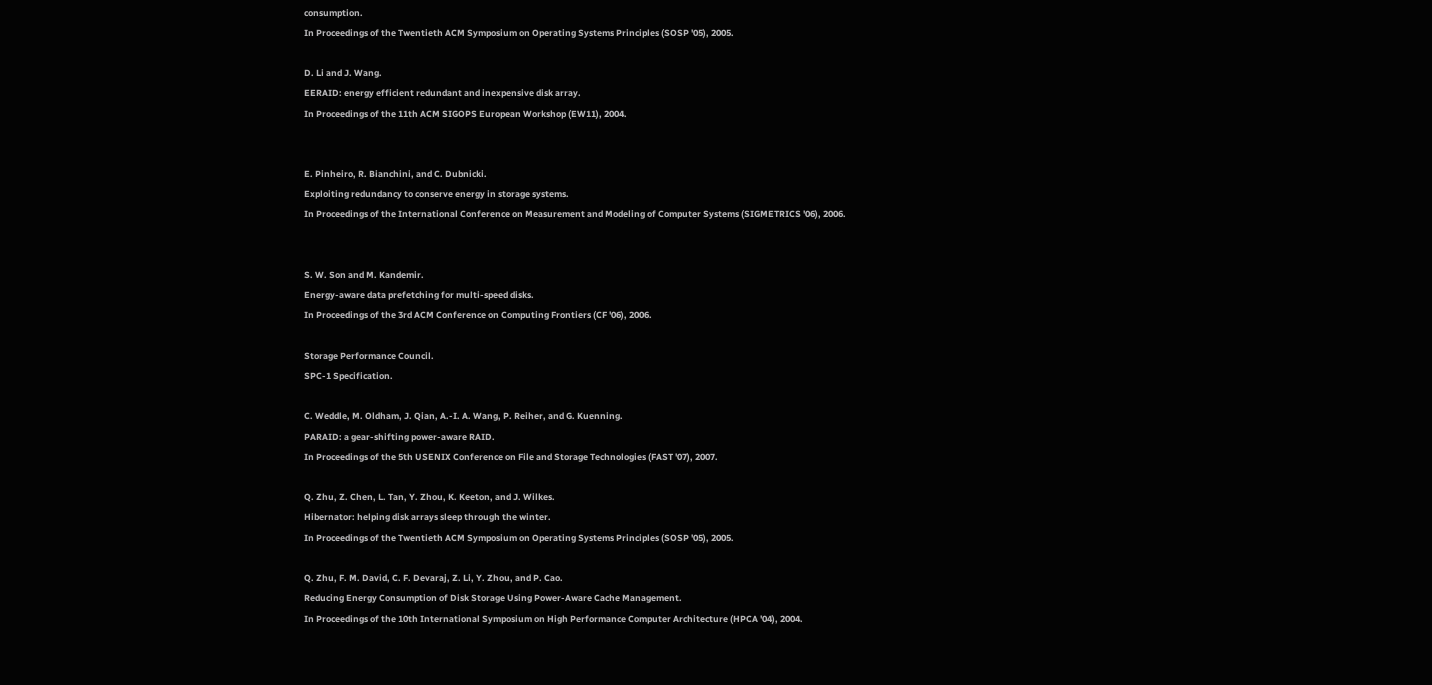consumption.
In Proceedings of the Twentieth ACM Symposium on Operating Systems Principles (SOSP '05), 2005.

D. Li and J. Wang.
EERAID: energy efficient redundant and inexpensive disk array.
In Proceedings of the 11th ACM SIGOPS European Workshop (EW11), 2004.


E. Pinheiro, R. Bianchini, and C. Dubnicki.
Exploiting redundancy to conserve energy in storage systems.
In Proceedings of the International Conference on Measurement and Modeling of Computer Systems (SIGMETRICS '06), 2006.


S. W. Son and M. Kandemir.
Energy-aware data prefetching for multi-speed disks.
In Proceedings of the 3rd ACM Conference on Computing Frontiers (CF '06), 2006.

Storage Performance Council.
SPC-1 Specification.

C. Weddle, M. Oldham, J. Qian, A.-I. A. Wang, P. Reiher, and G. Kuenning.
PARAID: a gear-shifting power-aware RAID.
In Proceedings of the 5th USENIX Conference on File and Storage Technologies (FAST '07), 2007.

Q. Zhu, Z. Chen, L. Tan, Y. Zhou, K. Keeton, and J. Wilkes.
Hibernator: helping disk arrays sleep through the winter.
In Proceedings of the Twentieth ACM Symposium on Operating Systems Principles (SOSP '05), 2005.

Q. Zhu, F. M. David, C. F. Devaraj, Z. Li, Y. Zhou, and P. Cao.
Reducing Energy Consumption of Disk Storage Using Power-Aware Cache Management.
In Proceedings of the 10th International Symposium on High Performance Computer Architecture (HPCA '04), 2004.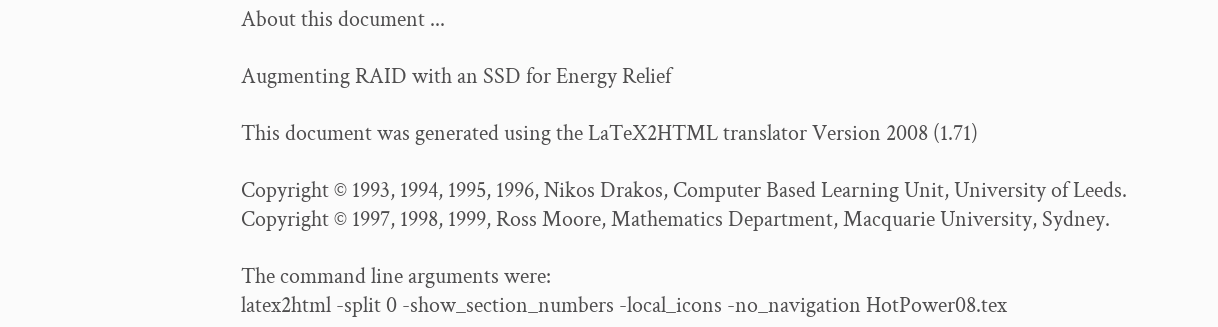About this document ...

Augmenting RAID with an SSD for Energy Relief

This document was generated using the LaTeX2HTML translator Version 2008 (1.71)

Copyright © 1993, 1994, 1995, 1996, Nikos Drakos, Computer Based Learning Unit, University of Leeds.
Copyright © 1997, 1998, 1999, Ross Moore, Mathematics Department, Macquarie University, Sydney.

The command line arguments were:
latex2html -split 0 -show_section_numbers -local_icons -no_navigation HotPower08.tex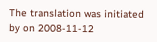The translation was initiated by on 2008-11-12